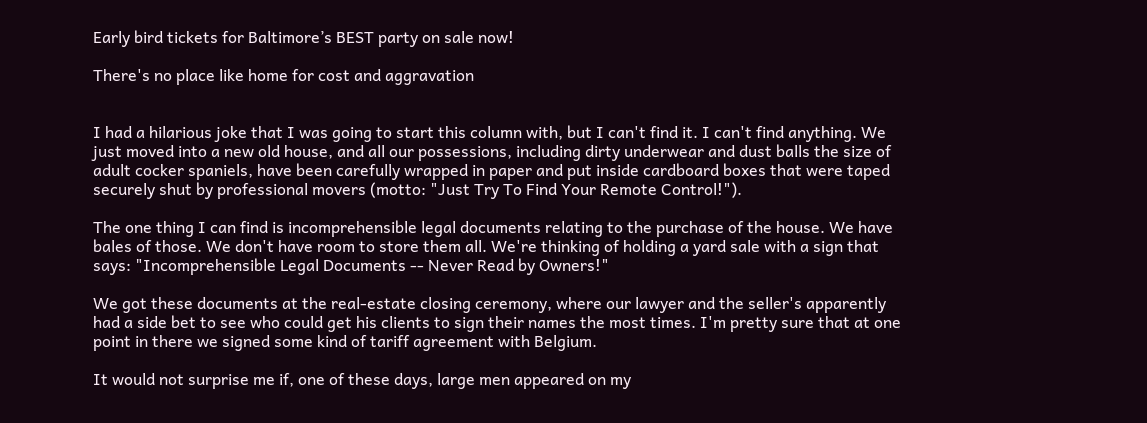Early bird tickets for Baltimore’s BEST party on sale now!

There's no place like home for cost and aggravation


I had a hilarious joke that I was going to start this column with, but I can't find it. I can't find anything. We just moved into a new old house, and all our possessions, including dirty underwear and dust balls the size of adult cocker spaniels, have been carefully wrapped in paper and put inside cardboard boxes that were taped securely shut by professional movers (motto: "Just Try To Find Your Remote Control!").

The one thing I can find is incomprehensible legal documents relating to the purchase of the house. We have bales of those. We don't have room to store them all. We're thinking of holding a yard sale with a sign that says: "Incomprehensible Legal Documents -- Never Read by Owners!"

We got these documents at the real-estate closing ceremony, where our lawyer and the seller's apparently had a side bet to see who could get his clients to sign their names the most times. I'm pretty sure that at one point in there we signed some kind of tariff agreement with Belgium.

It would not surprise me if, one of these days, large men appeared on my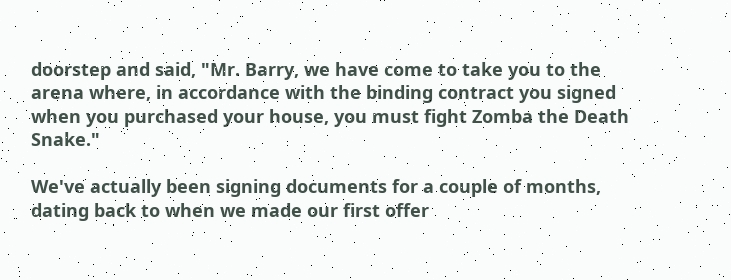doorstep and said, "Mr. Barry, we have come to take you to the arena where, in accordance with the binding contract you signed when you purchased your house, you must fight Zomba the Death Snake."

We've actually been signing documents for a couple of months, dating back to when we made our first offer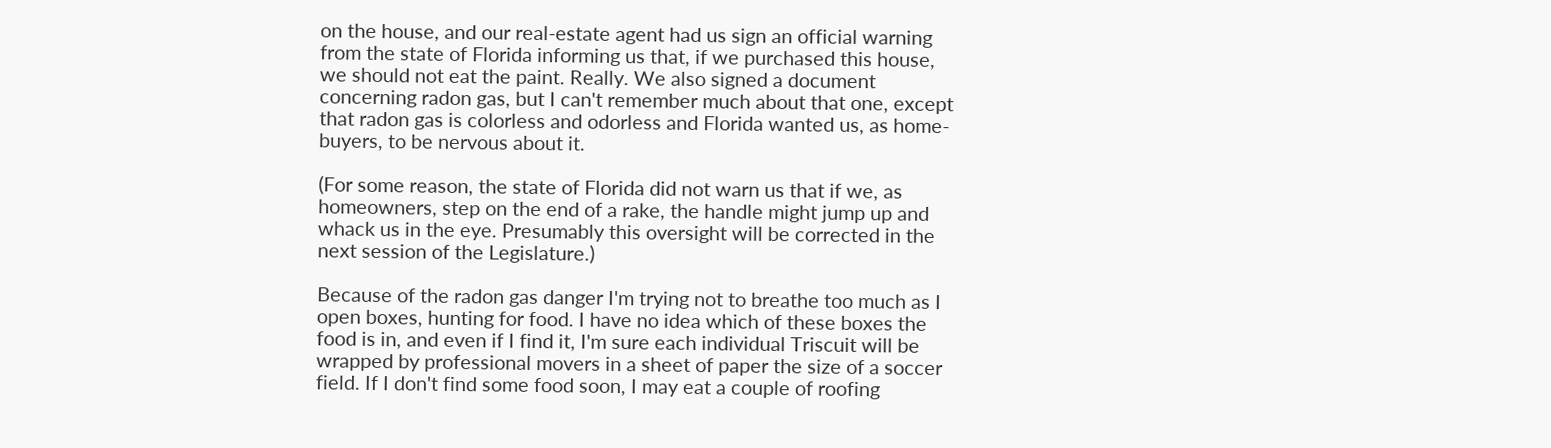on the house, and our real-estate agent had us sign an official warning from the state of Florida informing us that, if we purchased this house, we should not eat the paint. Really. We also signed a document concerning radon gas, but I can't remember much about that one, except that radon gas is colorless and odorless and Florida wanted us, as home-buyers, to be nervous about it.

(For some reason, the state of Florida did not warn us that if we, as homeowners, step on the end of a rake, the handle might jump up and whack us in the eye. Presumably this oversight will be corrected in the next session of the Legislature.)

Because of the radon gas danger I'm trying not to breathe too much as I open boxes, hunting for food. I have no idea which of these boxes the food is in, and even if I find it, I'm sure each individual Triscuit will be wrapped by professional movers in a sheet of paper the size of a soccer field. If I don't find some food soon, I may eat a couple of roofing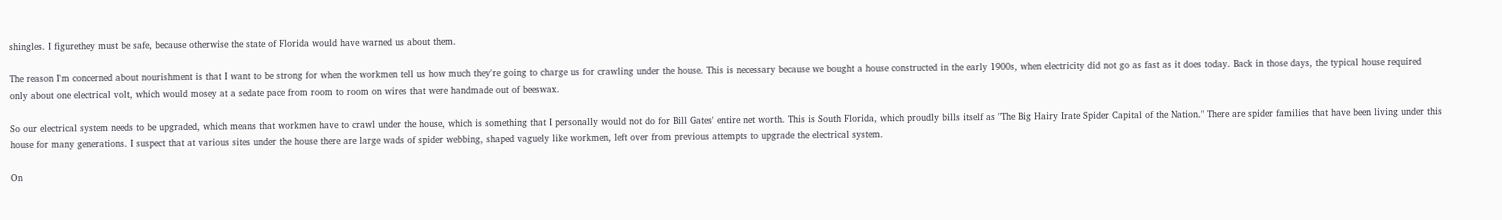shingles. I figurethey must be safe, because otherwise the state of Florida would have warned us about them.

The reason I'm concerned about nourishment is that I want to be strong for when the workmen tell us how much they're going to charge us for crawling under the house. This is necessary because we bought a house constructed in the early 1900s, when electricity did not go as fast as it does today. Back in those days, the typical house required only about one electrical volt, which would mosey at a sedate pace from room to room on wires that were handmade out of beeswax.

So our electrical system needs to be upgraded, which means that workmen have to crawl under the house, which is something that I personally would not do for Bill Gates' entire net worth. This is South Florida, which proudly bills itself as "The Big Hairy Irate Spider Capital of the Nation." There are spider families that have been living under this house for many generations. I suspect that at various sites under the house there are large wads of spider webbing, shaped vaguely like workmen, left over from previous attempts to upgrade the electrical system.

On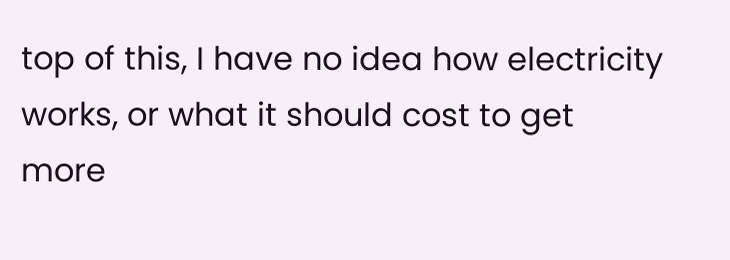top of this, I have no idea how electricity works, or what it should cost to get more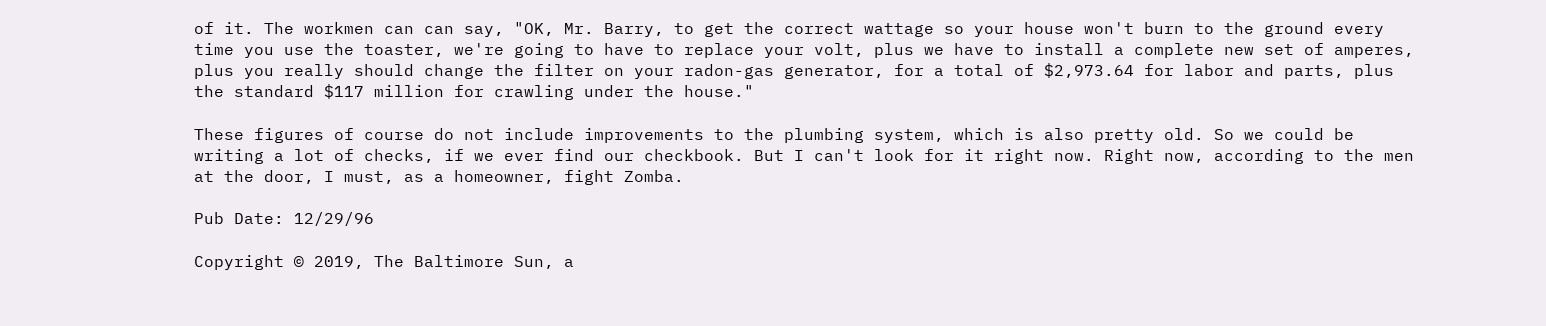of it. The workmen can can say, "OK, Mr. Barry, to get the correct wattage so your house won't burn to the ground every time you use the toaster, we're going to have to replace your volt, plus we have to install a complete new set of amperes, plus you really should change the filter on your radon-gas generator, for a total of $2,973.64 for labor and parts, plus the standard $117 million for crawling under the house."

These figures of course do not include improvements to the plumbing system, which is also pretty old. So we could be writing a lot of checks, if we ever find our checkbook. But I can't look for it right now. Right now, according to the men at the door, I must, as a homeowner, fight Zomba.

Pub Date: 12/29/96

Copyright © 2019, The Baltimore Sun, a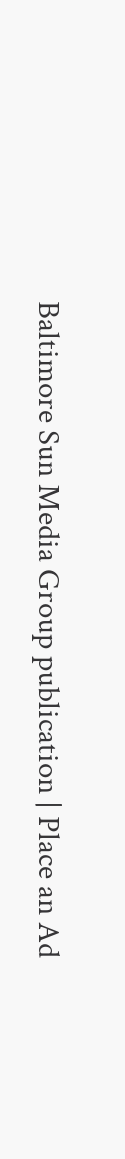Baltimore Sun Media Group publication | Place an Ad